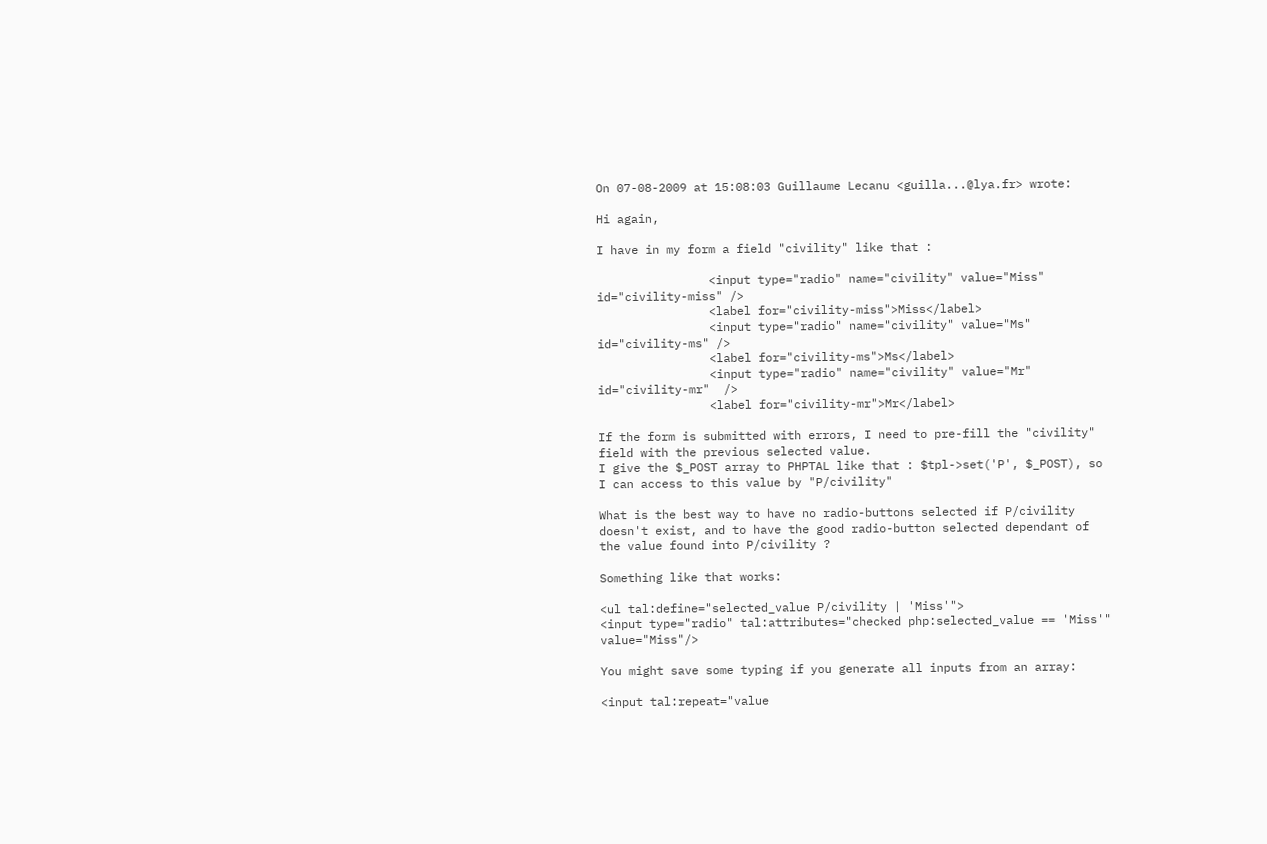On 07-08-2009 at 15:08:03 Guillaume Lecanu <guilla...@lya.fr> wrote:

Hi again,

I have in my form a field "civility" like that :

                <input type="radio" name="civility" value="Miss"
id="civility-miss" />
                <label for="civility-miss">Miss</label>
                <input type="radio" name="civility" value="Ms"
id="civility-ms" />
                <label for="civility-ms">Ms</label>
                <input type="radio" name="civility" value="Mr"
id="civility-mr"  />
                <label for="civility-mr">Mr</label>

If the form is submitted with errors, I need to pre-fill the "civility"
field with the previous selected value.
I give the $_POST array to PHPTAL like that : $tpl->set('P', $_POST), so
I can access to this value by "P/civility"

What is the best way to have no radio-buttons selected if P/civility
doesn't exist, and to have the good radio-button selected dependant of
the value found into P/civility ?

Something like that works:

<ul tal:define="selected_value P/civility | 'Miss'">
<input type="radio" tal:attributes="checked php:selected_value == 'Miss'" value="Miss"/>

You might save some typing if you generate all inputs from an array:

<input tal:repeat="value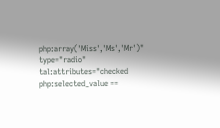php:array('Miss','Ms','Mr')" type="radio"
tal:attributes="checked php:selected_value ==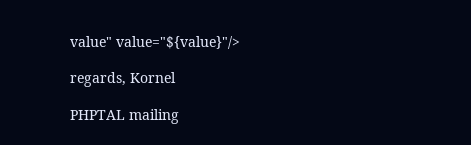value" value="${value}"/>

regards, Kornel

PHPTAL mailing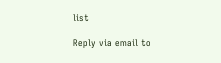list

Reply via email to